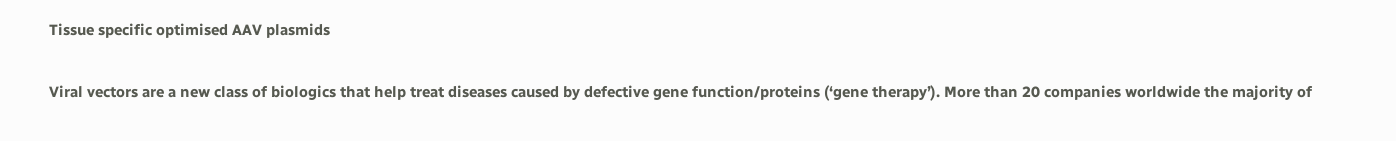Tissue specific optimised AAV plasmids

Viral vectors are a new class of biologics that help treat diseases caused by defective gene function/proteins (‘gene therapy’). More than 20 companies worldwide the majority of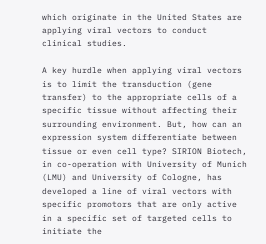which originate in the United States are applying viral vectors to conduct clinical studies.

A key hurdle when applying viral vectors is to limit the transduction (gene transfer) to the appropriate cells of a specific tissue without affecting their surrounding environment. But, how can an expression system differentiate between tissue or even cell type? SIRION Biotech, in co-operation with University of Munich (LMU) and University of Cologne, has developed a line of viral vectors with specific promotors that are only active in a specific set of targeted cells to initiate the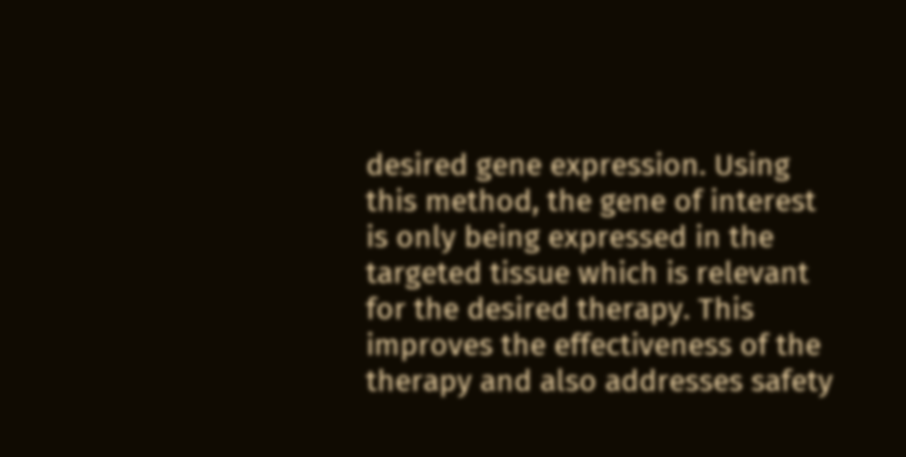desired gene expression. Using this method, the gene of interest is only being expressed in the targeted tissue which is relevant for the desired therapy. This improves the effectiveness of the therapy and also addresses safety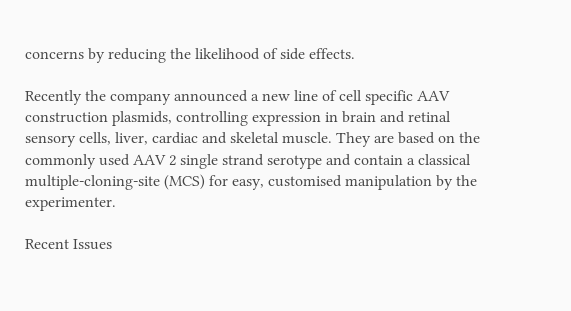concerns by reducing the likelihood of side effects.

Recently the company announced a new line of cell specific AAV construction plasmids, controlling expression in brain and retinal sensory cells, liver, cardiac and skeletal muscle. They are based on the commonly used AAV 2 single strand serotype and contain a classical multiple-cloning-site (MCS) for easy, customised manipulation by the experimenter.

Recent Issues